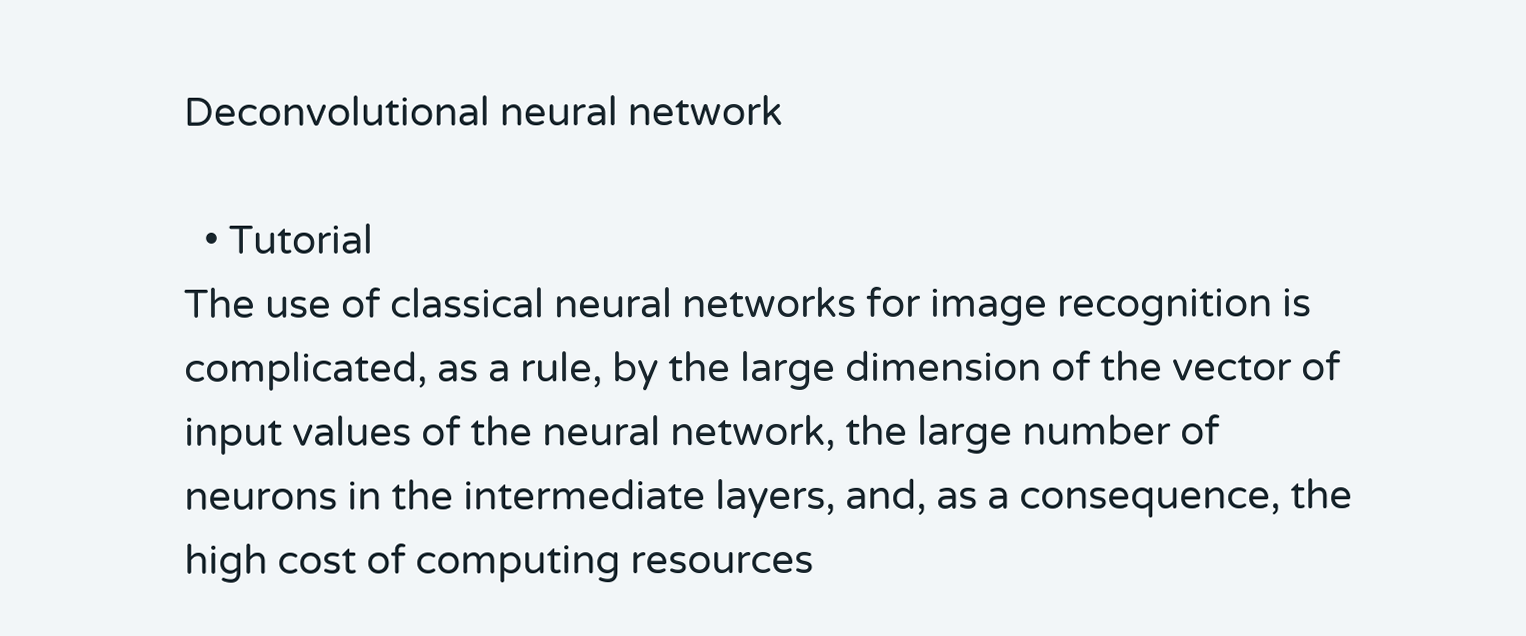Deconvolutional neural network

  • Tutorial
The use of classical neural networks for image recognition is complicated, as a rule, by the large dimension of the vector of input values of the neural network, the large number of neurons in the intermediate layers, and, as a consequence, the high cost of computing resources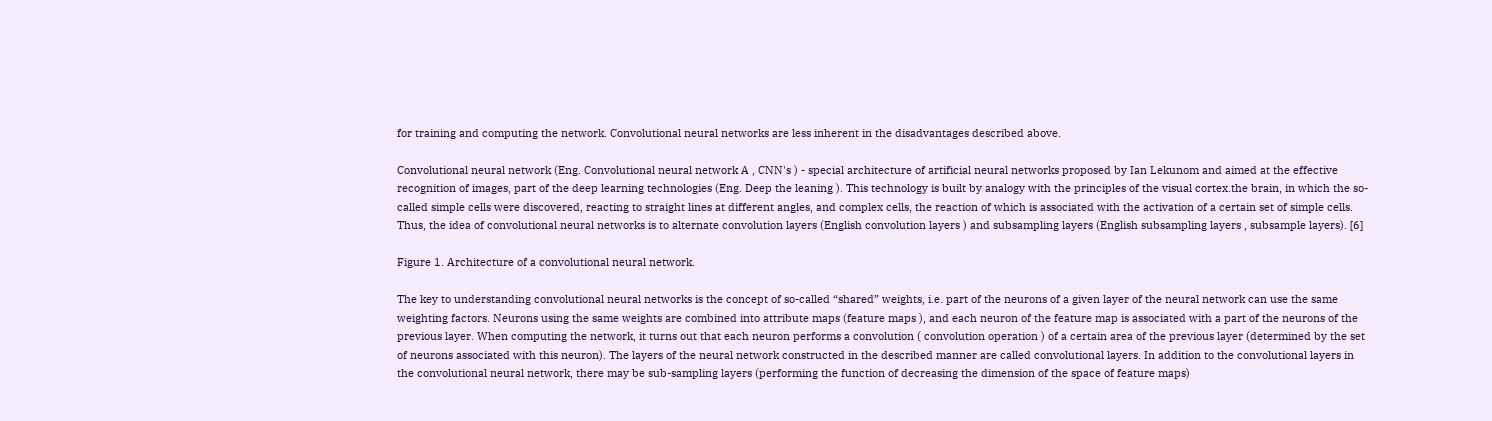for training and computing the network. Convolutional neural networks are less inherent in the disadvantages described above.

Convolutional neural network (Eng. Convolutional neural network A , CNN's ) - special architecture of artificial neural networks proposed by Ian Lekunom and aimed at the effective recognition of images, part of the deep learning technologies (Eng. Deep the leaning ). This technology is built by analogy with the principles of the visual cortex.the brain, in which the so-called simple cells were discovered, reacting to straight lines at different angles, and complex cells, the reaction of which is associated with the activation of a certain set of simple cells. Thus, the idea of convolutional neural networks is to alternate convolution layers (English convolution layers ) and subsampling layers (English subsampling layers , subsample layers). [6]

Figure 1. Architecture of a convolutional neural network.

The key to understanding convolutional neural networks is the concept of so-called “shared” weights, i.e. part of the neurons of a given layer of the neural network can use the same weighting factors. Neurons using the same weights are combined into attribute maps (feature maps ), and each neuron of the feature map is associated with a part of the neurons of the previous layer. When computing the network, it turns out that each neuron performs a convolution ( convolution operation ) of a certain area of the previous layer (determined by the set of neurons associated with this neuron). The layers of the neural network constructed in the described manner are called convolutional layers. In addition to the convolutional layers in the convolutional neural network, there may be sub-sampling layers (performing the function of decreasing the dimension of the space of feature maps)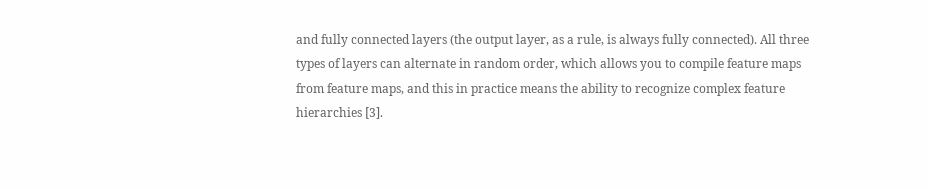and fully connected layers (the output layer, as a rule, is always fully connected). All three types of layers can alternate in random order, which allows you to compile feature maps from feature maps, and this in practice means the ability to recognize complex feature hierarchies [3].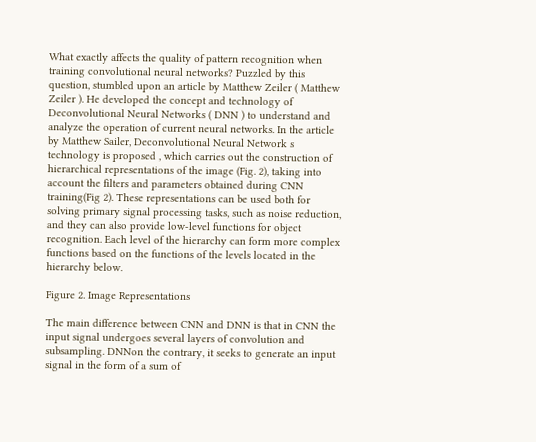What exactly affects the quality of pattern recognition when training convolutional neural networks? Puzzled by this question, stumbled upon an article by Matthew Zeiler ( Matthew Zeiler ). He developed the concept and technology of Deconvolutional Neural Networks ( DNN ) to understand and analyze the operation of current neural networks. In the article by Matthew Sailer, Deconvolutional Neural Network s technology is proposed , which carries out the construction of hierarchical representations of the image (Fig. 2), taking into account the filters and parameters obtained during CNN training(Fig 2). These representations can be used both for solving primary signal processing tasks, such as noise reduction, and they can also provide low-level functions for object recognition. Each level of the hierarchy can form more complex functions based on the functions of the levels located in the hierarchy below.

Figure 2. Image Representations

The main difference between CNN and DNN is that in CNN the input signal undergoes several layers of convolution and subsampling. DNNon the contrary, it seeks to generate an input signal in the form of a sum of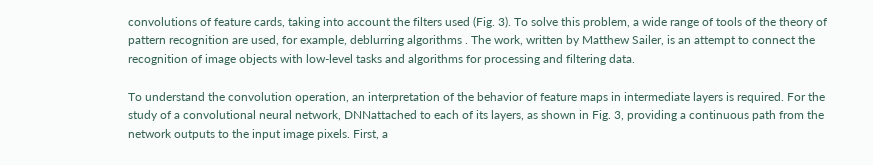convolutions of feature cards, taking into account the filters used (Fig. 3). To solve this problem, a wide range of tools of the theory of pattern recognition are used, for example, deblurring algorithms . The work, written by Matthew Sailer, is an attempt to connect the recognition of image objects with low-level tasks and algorithms for processing and filtering data.

To understand the convolution operation, an interpretation of the behavior of feature maps in intermediate layers is required. For the study of a convolutional neural network, DNNattached to each of its layers, as shown in Fig. 3, providing a continuous path from the network outputs to the input image pixels. First, a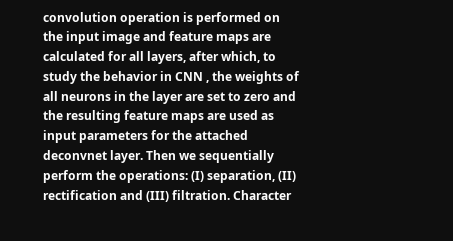convolution operation is performed on the input image and feature maps are calculated for all layers, after which, to study the behavior in CNN , the weights of all neurons in the layer are set to zero and the resulting feature maps are used as input parameters for the attached deconvnet layer. Then we sequentially perform the operations: (I) separation, (II) rectification and (III) filtration. Character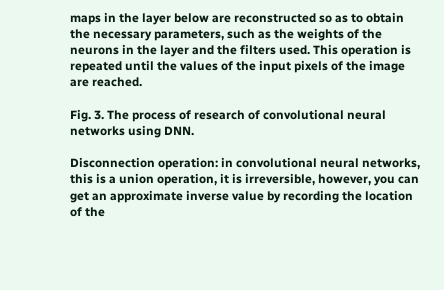maps in the layer below are reconstructed so as to obtain the necessary parameters, such as the weights of the neurons in the layer and the filters used. This operation is repeated until the values of the input pixels of the image are reached.

Fig. 3. The process of research of convolutional neural networks using DNN.

Disconnection operation: in convolutional neural networks, this is a union operation, it is irreversible, however, you can get an approximate inverse value by recording the location of the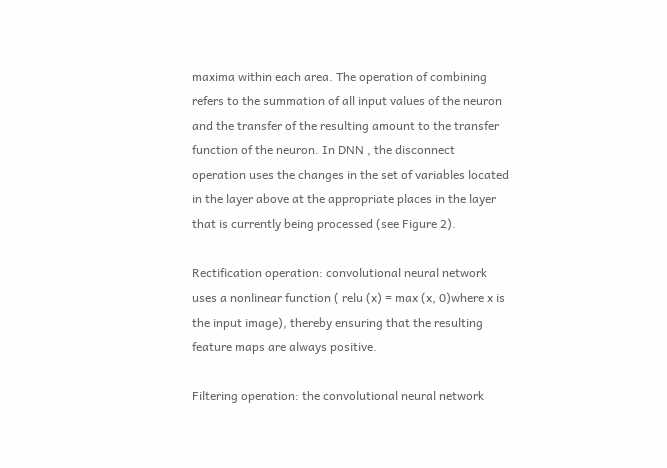maxima within each area. The operation of combining refers to the summation of all input values of the neuron and the transfer of the resulting amount to the transfer function of the neuron. In DNN , the disconnect operation uses the changes in the set of variables located in the layer above at the appropriate places in the layer that is currently being processed (see Figure 2).

Rectification operation: convolutional neural network uses a nonlinear function ( relu (x) = max (x, 0)where x is the input image), thereby ensuring that the resulting feature maps are always positive.

Filtering operation: the convolutional neural network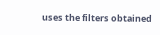uses the filters obtained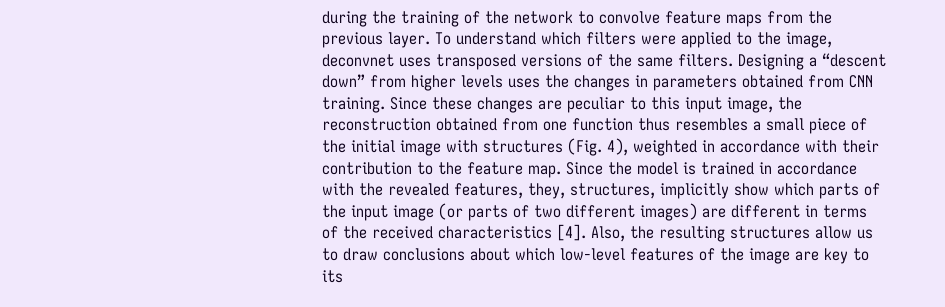during the training of the network to convolve feature maps from the previous layer. To understand which filters were applied to the image, deconvnet uses transposed versions of the same filters. Designing a “descent down” from higher levels uses the changes in parameters obtained from CNN training. Since these changes are peculiar to this input image, the reconstruction obtained from one function thus resembles a small piece of the initial image with structures (Fig. 4), weighted in accordance with their contribution to the feature map. Since the model is trained in accordance with the revealed features, they, structures, implicitly show which parts of the input image (or parts of two different images) are different in terms of the received characteristics [4]. Also, the resulting structures allow us to draw conclusions about which low-level features of the image are key to its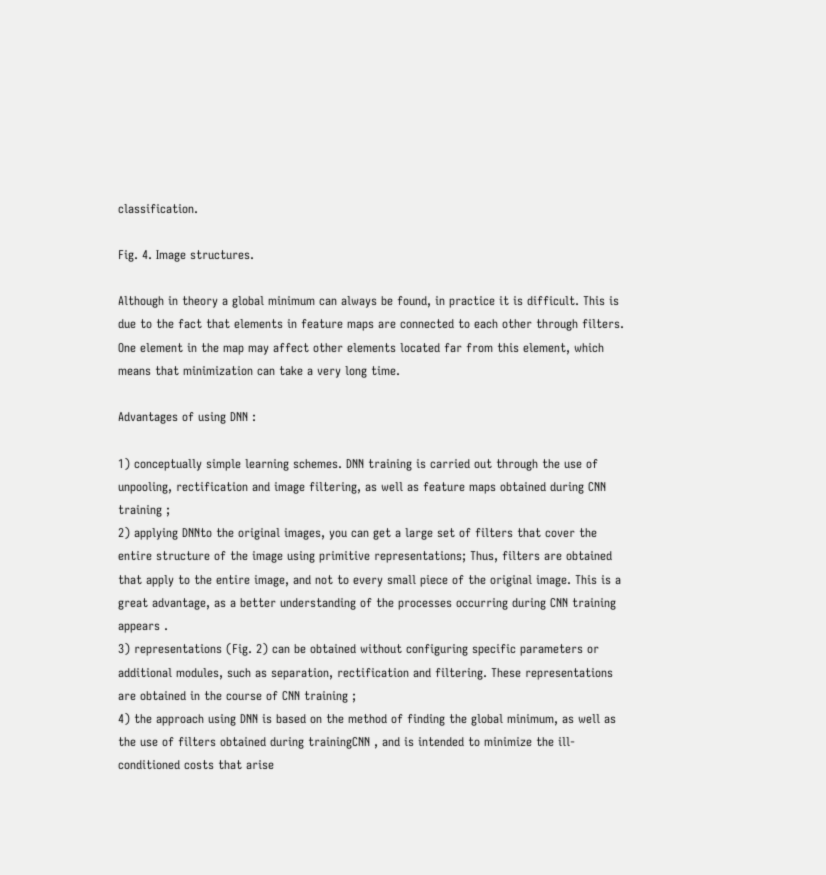classification.

Fig. 4. Image structures.

Although in theory a global minimum can always be found, in practice it is difficult. This is due to the fact that elements in feature maps are connected to each other through filters. One element in the map may affect other elements located far from this element, which means that minimization can take a very long time.

Advantages of using DNN :

1) conceptually simple learning schemes. DNN training is carried out through the use of unpooling, rectification and image filtering, as well as feature maps obtained during CNN training ;
2) applying DNNto the original images, you can get a large set of filters that cover the entire structure of the image using primitive representations; Thus, filters are obtained that apply to the entire image, and not to every small piece of the original image. This is a great advantage, as a better understanding of the processes occurring during CNN training appears .
3) representations (Fig. 2) can be obtained without configuring specific parameters or additional modules, such as separation, rectification and filtering. These representations are obtained in the course of CNN training ;
4) the approach using DNN is based on the method of finding the global minimum, as well as the use of filters obtained during trainingCNN , and is intended to minimize the ill-conditioned costs that arise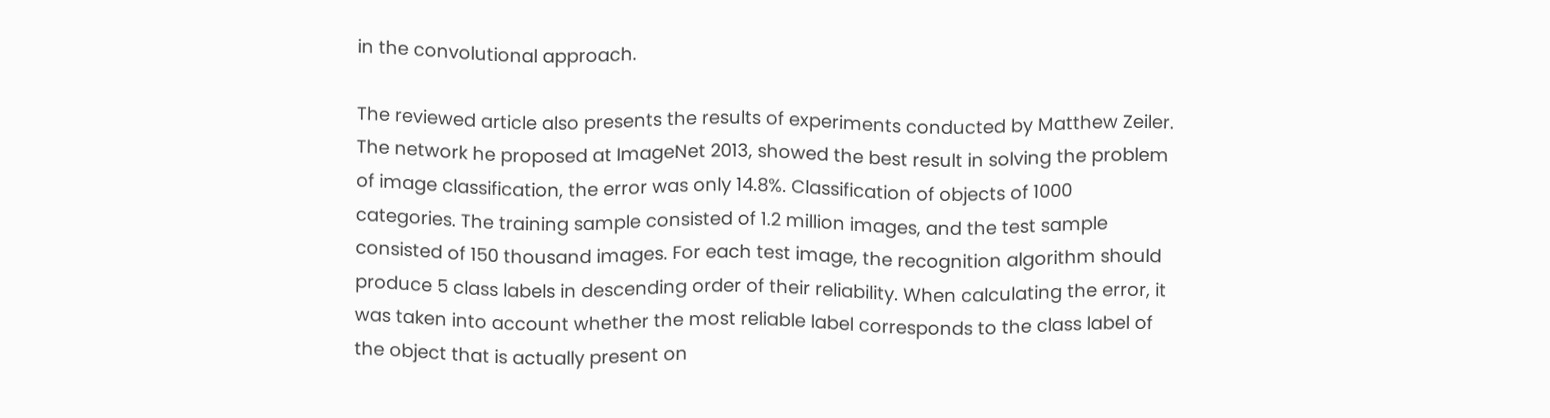in the convolutional approach.

The reviewed article also presents the results of experiments conducted by Matthew Zeiler. The network he proposed at ImageNet 2013, showed the best result in solving the problem of image classification, the error was only 14.8%. Classification of objects of 1000 categories. The training sample consisted of 1.2 million images, and the test sample consisted of 150 thousand images. For each test image, the recognition algorithm should produce 5 class labels in descending order of their reliability. When calculating the error, it was taken into account whether the most reliable label corresponds to the class label of the object that is actually present on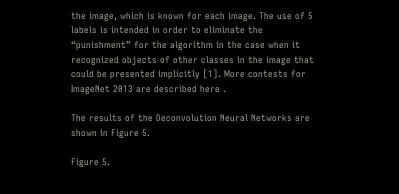the image, which is known for each image. The use of 5 labels is intended in order to eliminate the “punishment” for the algorithm in the case when it recognized objects of other classes in the image that could be presented implicitly [1]. More contests for ImageNet 2013 are described here .

The results of the Deconvolution Neural Networks are shown in Figure 5.

Figure 5.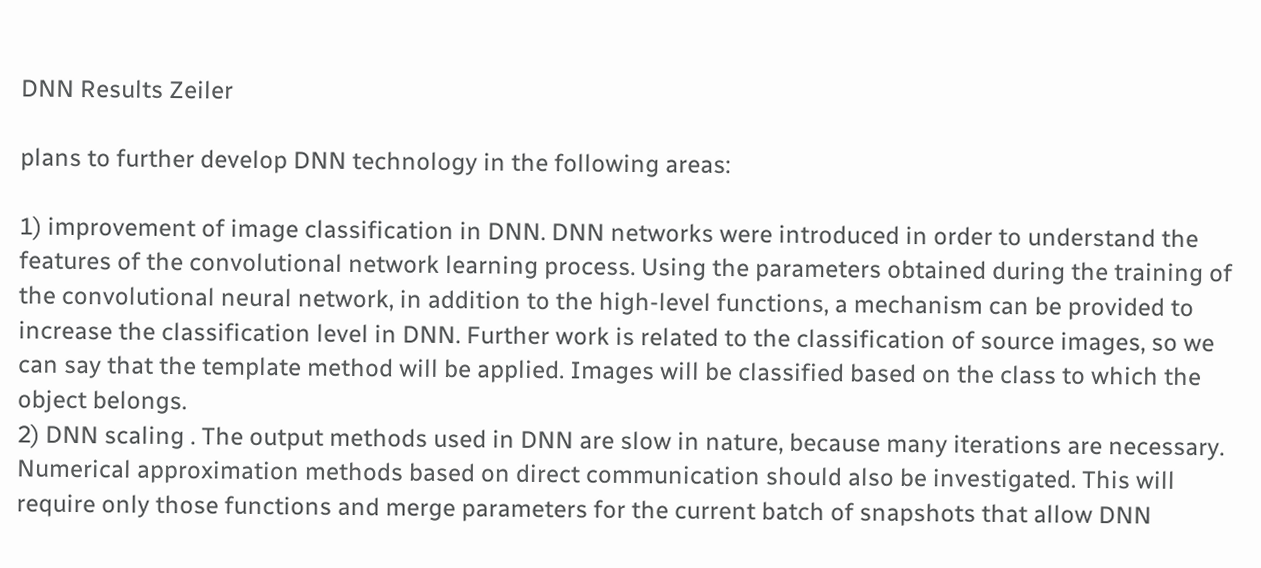DNN Results Zeiler

plans to further develop DNN technology in the following areas:

1) improvement of image classification in DNN. DNN networks were introduced in order to understand the features of the convolutional network learning process. Using the parameters obtained during the training of the convolutional neural network, in addition to the high-level functions, a mechanism can be provided to increase the classification level in DNN. Further work is related to the classification of source images, so we can say that the template method will be applied. Images will be classified based on the class to which the object belongs.
2) DNN scaling . The output methods used in DNN are slow in nature, because many iterations are necessary. Numerical approximation methods based on direct communication should also be investigated. This will require only those functions and merge parameters for the current batch of snapshots that allow DNN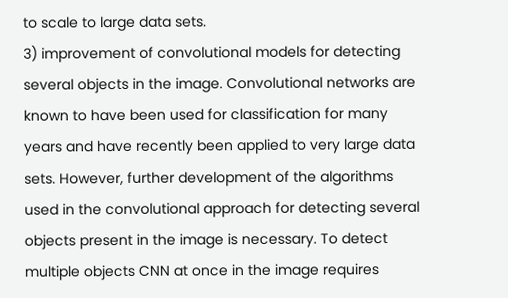to scale to large data sets.
3) improvement of convolutional models for detecting several objects in the image. Convolutional networks are known to have been used for classification for many years and have recently been applied to very large data sets. However, further development of the algorithms used in the convolutional approach for detecting several objects present in the image is necessary. To detect multiple objects CNN at once in the image requires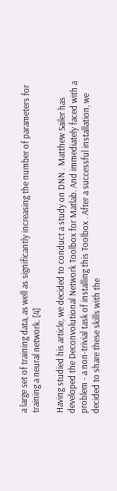a large set of training data, as well as significantly increasing the number of parameters for training a neural network. [4]

Having studied his article, we decided to conduct a study on DNN . Matthew Sailer has developed the Deconvolutional Network Toolbox for Matlab. And immediately faced with a problem - a non-trivial task of installing this Toolbox . After a successful installation, we decided to share these skills with the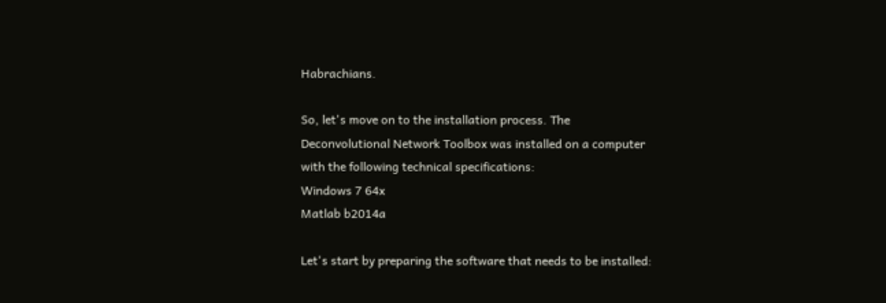Habrachians.

So, let's move on to the installation process. The Deconvolutional Network Toolbox was installed on a computer with the following technical specifications:
Windows 7 64x
Matlab b2014a

Let's start by preparing the software that needs to be installed: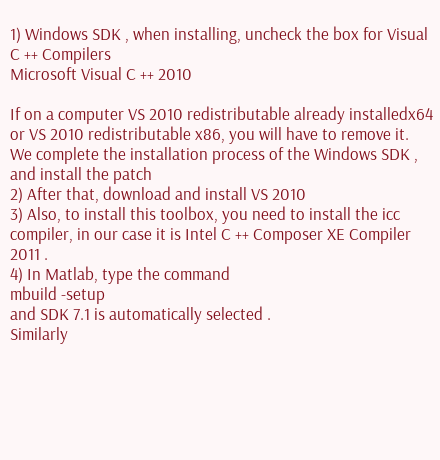1) Windows SDK , when installing, uncheck the box for Visual C ++ Compilers
Microsoft Visual C ++ 2010

If on a computer VS 2010 redistributable already installedx64 or VS 2010 redistributable x86, you will have to remove it.
We complete the installation process of the Windows SDK , and install the patch
2) After that, download and install VS 2010
3) Also, to install this toolbox, you need to install the icc compiler, in our case it is Intel C ++ Composer XE Compiler 2011 .
4) In Matlab, type the command
mbuild -setup
and SDK 7.1 is automatically selected .
Similarly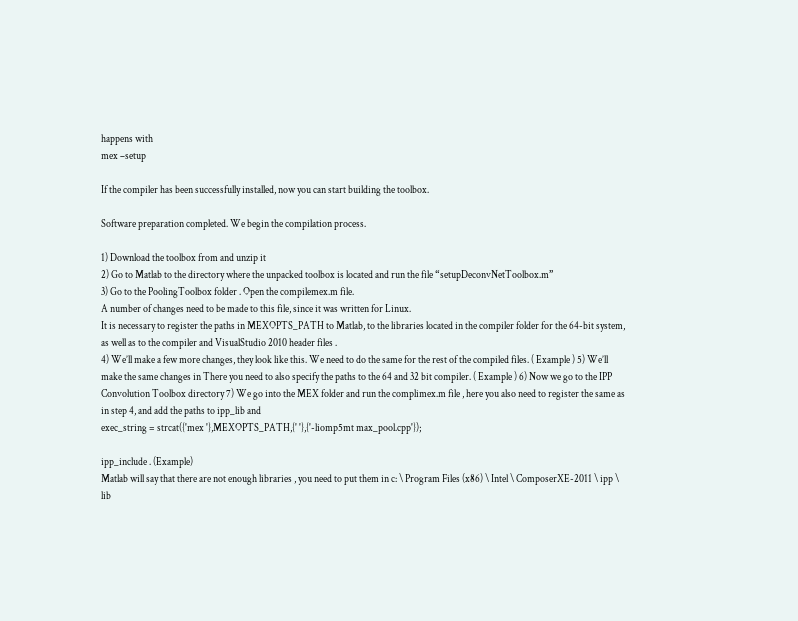happens with
mex –setup

If the compiler has been successfully installed, now you can start building the toolbox.

Software preparation completed. We begin the compilation process.

1) Download the toolbox from and unzip it
2) Go to Matlab to the directory where the unpacked toolbox is located and run the file “setupDeconvNetToolbox.m”
3) Go to the PoolingToolbox folder . Open the compilemex.m file.
A number of changes need to be made to this file, since it was written for Linux.
It is necessary to register the paths in MEXOPTS_PATH to Matlab, to the libraries located in the compiler folder for the 64-bit system, as well as to the compiler and VisualStudio 2010 header files .
4) We’ll make a few more changes, they look like this. We need to do the same for the rest of the compiled files. ( Example ) 5) We’ll make the same changes in There you need to also specify the paths to the 64 and 32 bit compiler. ( Example ) 6) Now we go to the IPP Convolution Toolbox directory 7) We go into the MEX folder and run the complimex.m file , here you also need to register the same as in step 4, and add the paths to ipp_lib and
exec_string = strcat({'mex '},MEXOPTS_PATH,{' '},{'-liomp5mt max_pool.cpp'});

ipp_include . (Example)
Matlab will say that there are not enough libraries , you need to put them in c: \ Program Files (x86) \ Intel \ ComposerXE-2011 \ ipp \ lib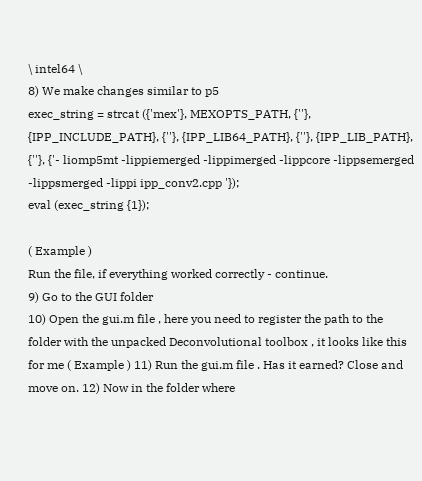\ intel64 \
8) We make changes similar to p5
exec_string = strcat ({'mex'}, MEXOPTS_PATH, {''}, {IPP_INCLUDE_PATH}, {''}, {IPP_LIB64_PATH}, {''}, {IPP_LIB_PATH}, {''}, {'- liomp5mt -lippiemerged -lippimerged -lippcore -lippsemerged -lippsmerged -lippi ipp_conv2.cpp '});
eval (exec_string {1});

( Example )
Run the file, if everything worked correctly - continue.
9) Go to the GUI folder
10) Open the gui.m file , here you need to register the path to the folder with the unpacked Deconvolutional toolbox , it looks like this for me ( Example ) 11) Run the gui.m file . Has it earned? Close and move on. 12) Now in the folder where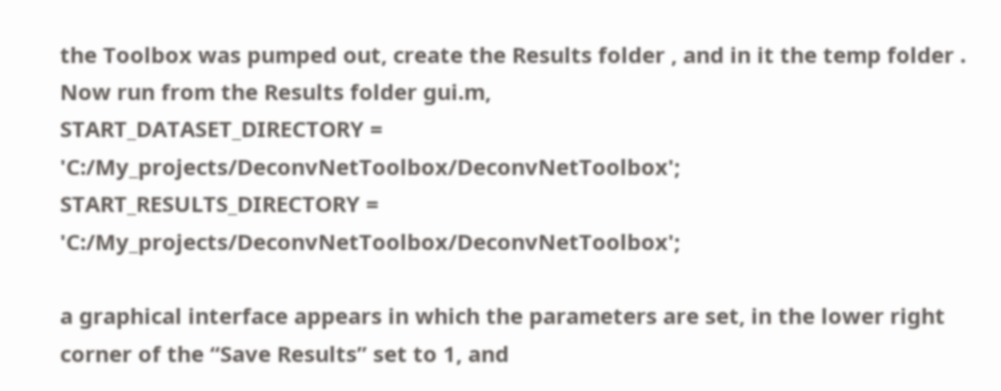the Toolbox was pumped out, create the Results folder , and in it the temp folder . Now run from the Results folder gui.m,
START_DATASET_DIRECTORY = 'C:/My_projects/DeconvNetToolbox/DeconvNetToolbox';
START_RESULTS_DIRECTORY = 'C:/My_projects/DeconvNetToolbox/DeconvNetToolbox';

a graphical interface appears in which the parameters are set, in the lower right corner of the “Save Results” set to 1, and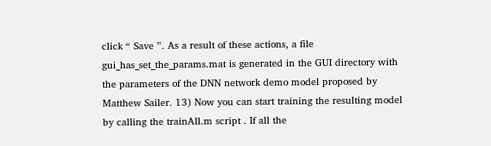click “ Save ”. As a result of these actions, a file gui_has_set_the_params.mat is generated in the GUI directory with the parameters of the DNN network demo model proposed by Matthew Sailer. 13) Now you can start training the resulting model by calling the trainAll.m script . If all the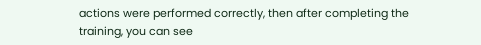actions were performed correctly, then after completing the training, you can see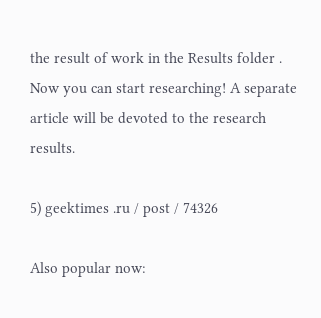the result of work in the Results folder . Now you can start researching! A separate article will be devoted to the research results.

5) geektimes .ru / post / 74326

Also popular now: